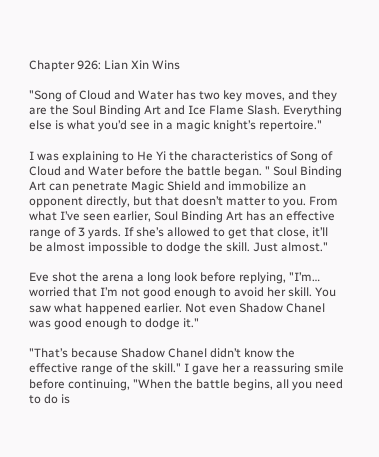Chapter 926: Lian Xin Wins

"Song of Cloud and Water has two key moves, and they are the Soul Binding Art and Ice Flame Slash. Everything else is what you’d see in a magic knight’s repertoire."

I was explaining to He Yi the characteristics of Song of Cloud and Water before the battle began. " Soul Binding Art can penetrate Magic Shield and immobilize an opponent directly, but that doesn’t matter to you. From what I’ve seen earlier, Soul Binding Art has an effective range of 3 yards. If she’s allowed to get that close, it’ll be almost impossible to dodge the skill. Just almost."

Eve shot the arena a long look before replying, "I’m… worried that I’m not good enough to avoid her skill. You saw what happened earlier. Not even Shadow Chanel was good enough to dodge it."

"That’s because Shadow Chanel didn’t know the effective range of the skill." I gave her a reassuring smile before continuing, "When the battle begins, all you need to do is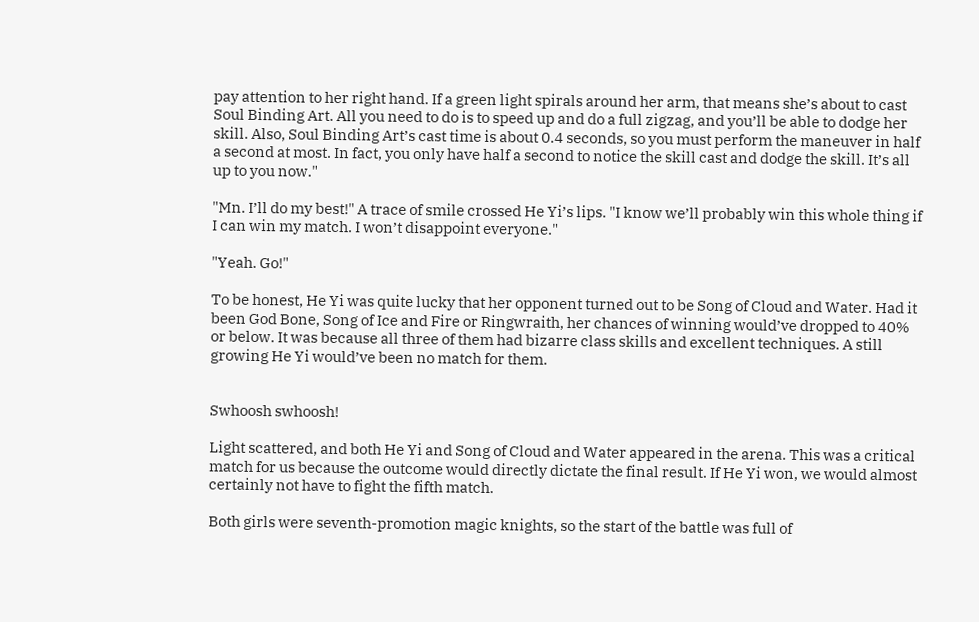pay attention to her right hand. If a green light spirals around her arm, that means she’s about to cast Soul Binding Art. All you need to do is to speed up and do a full zigzag, and you’ll be able to dodge her skill. Also, Soul Binding Art’s cast time is about 0.4 seconds, so you must perform the maneuver in half a second at most. In fact, you only have half a second to notice the skill cast and dodge the skill. It’s all up to you now."

"Mn. I’ll do my best!" A trace of smile crossed He Yi’s lips. "I know we’ll probably win this whole thing if I can win my match. I won’t disappoint everyone."

"Yeah. Go!"

To be honest, He Yi was quite lucky that her opponent turned out to be Song of Cloud and Water. Had it been God Bone, Song of Ice and Fire or Ringwraith, her chances of winning would’ve dropped to 40% or below. It was because all three of them had bizarre class skills and excellent techniques. A still growing He Yi would’ve been no match for them.


Swhoosh swhoosh!

Light scattered, and both He Yi and Song of Cloud and Water appeared in the arena. This was a critical match for us because the outcome would directly dictate the final result. If He Yi won, we would almost certainly not have to fight the fifth match.

Both girls were seventh-promotion magic knights, so the start of the battle was full of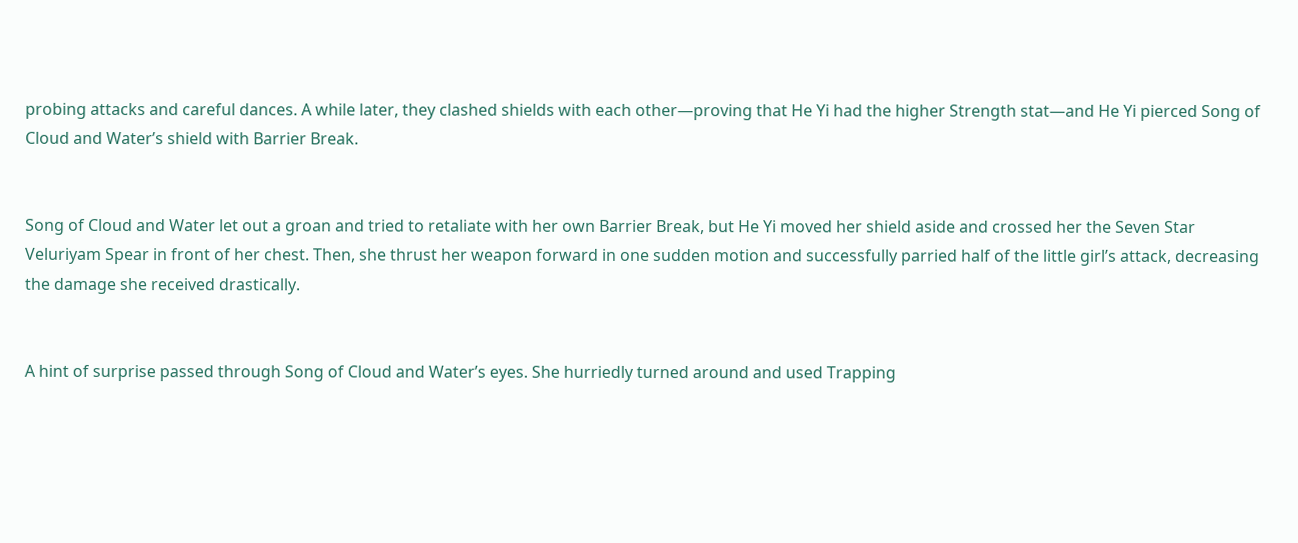probing attacks and careful dances. A while later, they clashed shields with each other—proving that He Yi had the higher Strength stat—and He Yi pierced Song of Cloud and Water’s shield with Barrier Break.


Song of Cloud and Water let out a groan and tried to retaliate with her own Barrier Break, but He Yi moved her shield aside and crossed her the Seven Star Veluriyam Spear in front of her chest. Then, she thrust her weapon forward in one sudden motion and successfully parried half of the little girl’s attack, decreasing the damage she received drastically.


A hint of surprise passed through Song of Cloud and Water’s eyes. She hurriedly turned around and used Trapping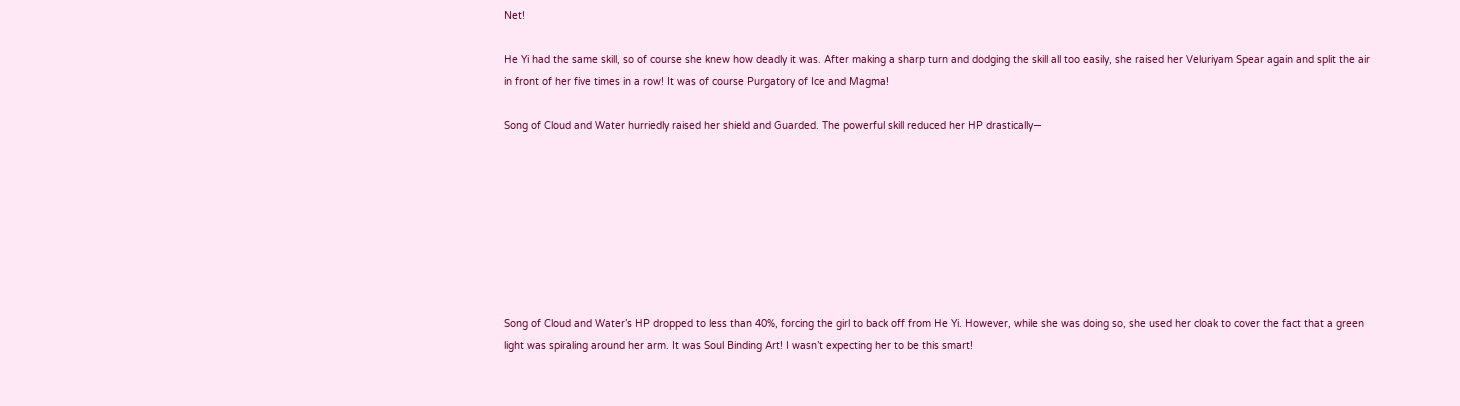Net!

He Yi had the same skill, so of course she knew how deadly it was. After making a sharp turn and dodging the skill all too easily, she raised her Veluriyam Spear again and split the air in front of her five times in a row! It was of course Purgatory of Ice and Magma!

Song of Cloud and Water hurriedly raised her shield and Guarded. The powerful skill reduced her HP drastically—








Song of Cloud and Water’s HP dropped to less than 40%, forcing the girl to back off from He Yi. However, while she was doing so, she used her cloak to cover the fact that a green light was spiraling around her arm. It was Soul Binding Art! I wasn’t expecting her to be this smart!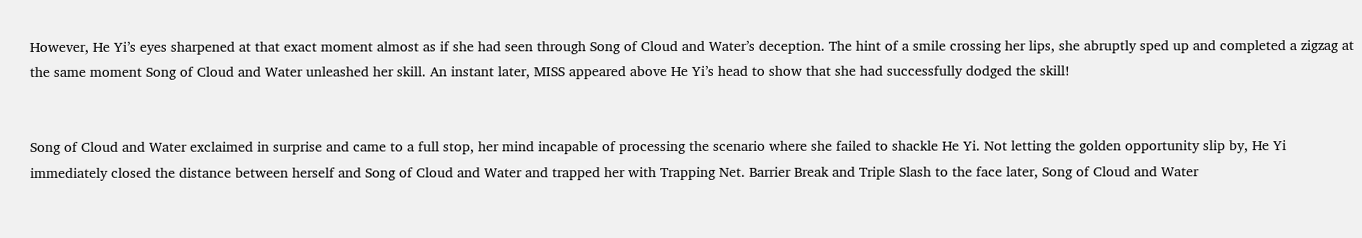However, He Yi’s eyes sharpened at that exact moment almost as if she had seen through Song of Cloud and Water’s deception. The hint of a smile crossing her lips, she abruptly sped up and completed a zigzag at the same moment Song of Cloud and Water unleashed her skill. An instant later, MISS appeared above He Yi’s head to show that she had successfully dodged the skill!


Song of Cloud and Water exclaimed in surprise and came to a full stop, her mind incapable of processing the scenario where she failed to shackle He Yi. Not letting the golden opportunity slip by, He Yi immediately closed the distance between herself and Song of Cloud and Water and trapped her with Trapping Net. Barrier Break and Triple Slash to the face later, Song of Cloud and Water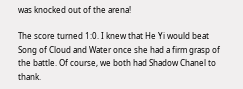was knocked out of the arena!

The score turned 1:0. I knew that He Yi would beat Song of Cloud and Water once she had a firm grasp of the battle. Of course, we both had Shadow Chanel to thank.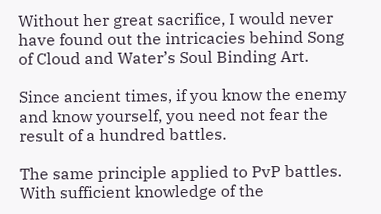Without her great sacrifice, I would never have found out the intricacies behind Song of Cloud and Water’s Soul Binding Art.

Since ancient times, if you know the enemy and know yourself, you need not fear the result of a hundred battles.

The same principle applied to PvP battles. With sufficient knowledge of the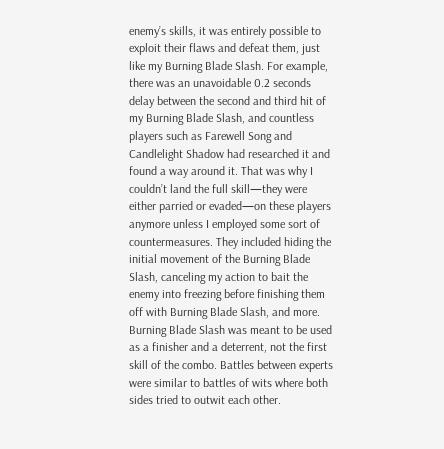enemy’s skills, it was entirely possible to exploit their flaws and defeat them, just like my Burning Blade Slash. For example, there was an unavoidable 0.2 seconds delay between the second and third hit of my Burning Blade Slash, and countless players such as Farewell Song and Candlelight Shadow had researched it and found a way around it. That was why I couldn’t land the full skill—they were either parried or evaded—on these players anymore unless I employed some sort of countermeasures. They included hiding the initial movement of the Burning Blade Slash, canceling my action to bait the enemy into freezing before finishing them off with Burning Blade Slash, and more. Burning Blade Slash was meant to be used as a finisher and a deterrent, not the first skill of the combo. Battles between experts were similar to battles of wits where both sides tried to outwit each other.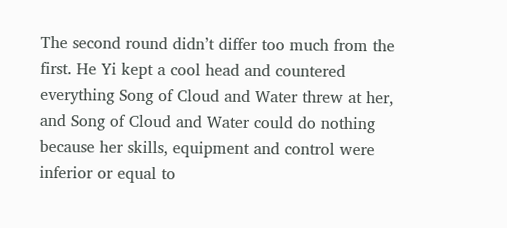The second round didn’t differ too much from the first. He Yi kept a cool head and countered everything Song of Cloud and Water threw at her, and Song of Cloud and Water could do nothing because her skills, equipment and control were inferior or equal to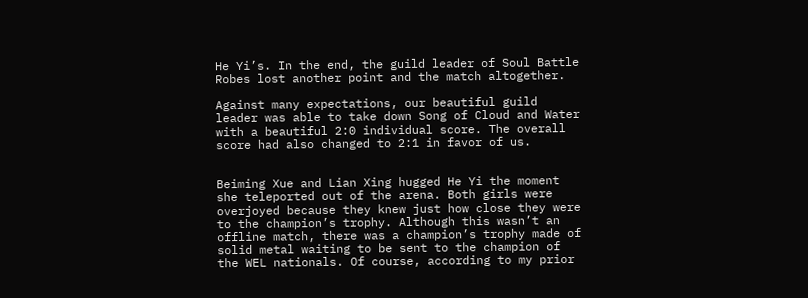He Yi’s. In the end, the guild leader of Soul Battle Robes lost another point and the match altogether.

Against many expectations, our beautiful guild leader was able to take down Song of Cloud and Water with a beautiful 2:0 individual score. The overall score had also changed to 2:1 in favor of us.


Beiming Xue and Lian Xing hugged He Yi the moment she teleported out of the arena. Both girls were overjoyed because they knew just how close they were to the champion’s trophy. Although this wasn’t an offline match, there was a champion’s trophy made of solid metal waiting to be sent to the champion of the WEL nationals. Of course, according to my prior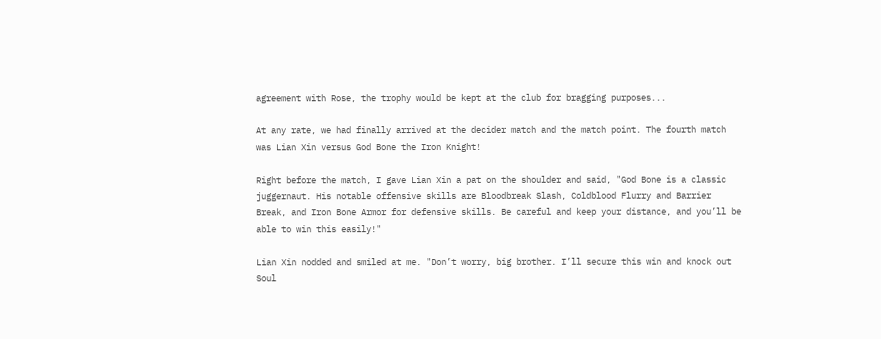agreement with Rose, the trophy would be kept at the club for bragging purposes...

At any rate, we had finally arrived at the decider match and the match point. The fourth match was Lian Xin versus God Bone the Iron Knight!

Right before the match, I gave Lian Xin a pat on the shoulder and said, "God Bone is a classic juggernaut. His notable offensive skills are Bloodbreak Slash, Coldblood Flurry and Barrier Break, and Iron Bone Armor for defensive skills. Be careful and keep your distance, and you’ll be able to win this easily!"

Lian Xin nodded and smiled at me. "Don’t worry, big brother. I’ll secure this win and knock out Soul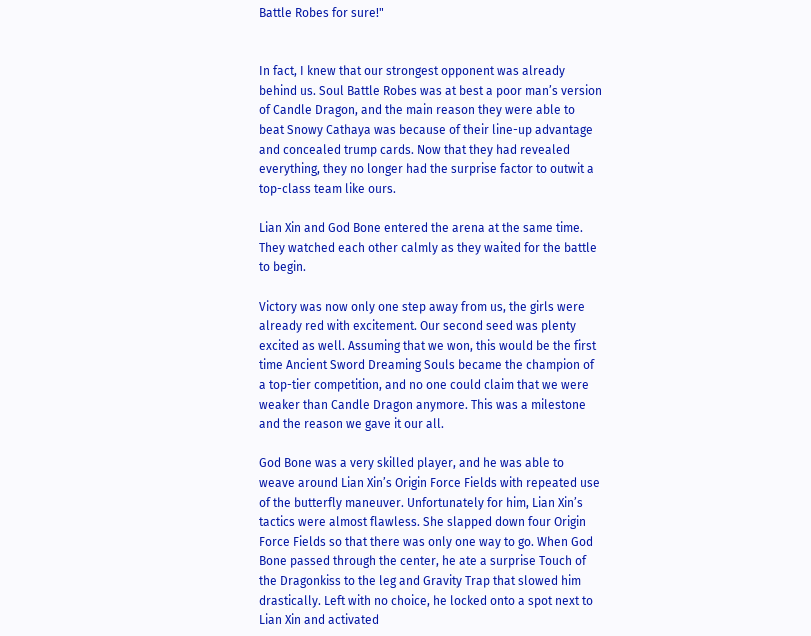Battle Robes for sure!"


In fact, I knew that our strongest opponent was already behind us. Soul Battle Robes was at best a poor man’s version of Candle Dragon, and the main reason they were able to beat Snowy Cathaya was because of their line-up advantage and concealed trump cards. Now that they had revealed everything, they no longer had the surprise factor to outwit a top-class team like ours.

Lian Xin and God Bone entered the arena at the same time. They watched each other calmly as they waited for the battle to begin.

Victory was now only one step away from us, the girls were already red with excitement. Our second seed was plenty excited as well. Assuming that we won, this would be the first time Ancient Sword Dreaming Souls became the champion of a top-tier competition, and no one could claim that we were weaker than Candle Dragon anymore. This was a milestone and the reason we gave it our all.

God Bone was a very skilled player, and he was able to weave around Lian Xin’s Origin Force Fields with repeated use of the butterfly maneuver. Unfortunately for him, Lian Xin’s tactics were almost flawless. She slapped down four Origin Force Fields so that there was only one way to go. When God Bone passed through the center, he ate a surprise Touch of the Dragonkiss to the leg and Gravity Trap that slowed him drastically. Left with no choice, he locked onto a spot next to Lian Xin and activated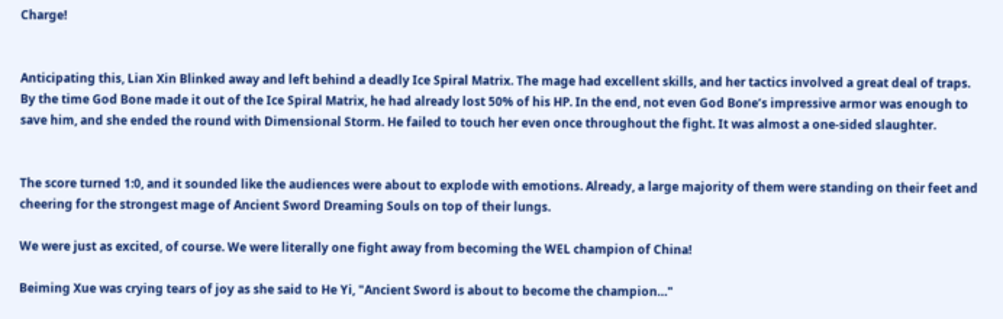Charge!


Anticipating this, Lian Xin Blinked away and left behind a deadly Ice Spiral Matrix. The mage had excellent skills, and her tactics involved a great deal of traps. By the time God Bone made it out of the Ice Spiral Matrix, he had already lost 50% of his HP. In the end, not even God Bone’s impressive armor was enough to save him, and she ended the round with Dimensional Storm. He failed to touch her even once throughout the fight. It was almost a one-sided slaughter.


The score turned 1:0, and it sounded like the audiences were about to explode with emotions. Already, a large majority of them were standing on their feet and cheering for the strongest mage of Ancient Sword Dreaming Souls on top of their lungs.

We were just as excited, of course. We were literally one fight away from becoming the WEL champion of China!

Beiming Xue was crying tears of joy as she said to He Yi, "Ancient Sword is about to become the champion…"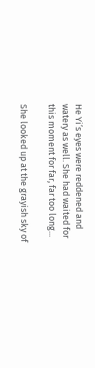He Yi’s eyes were reddened and watery as well. She had waited for this moment for far, far too long...

She looked up at the grayish sky of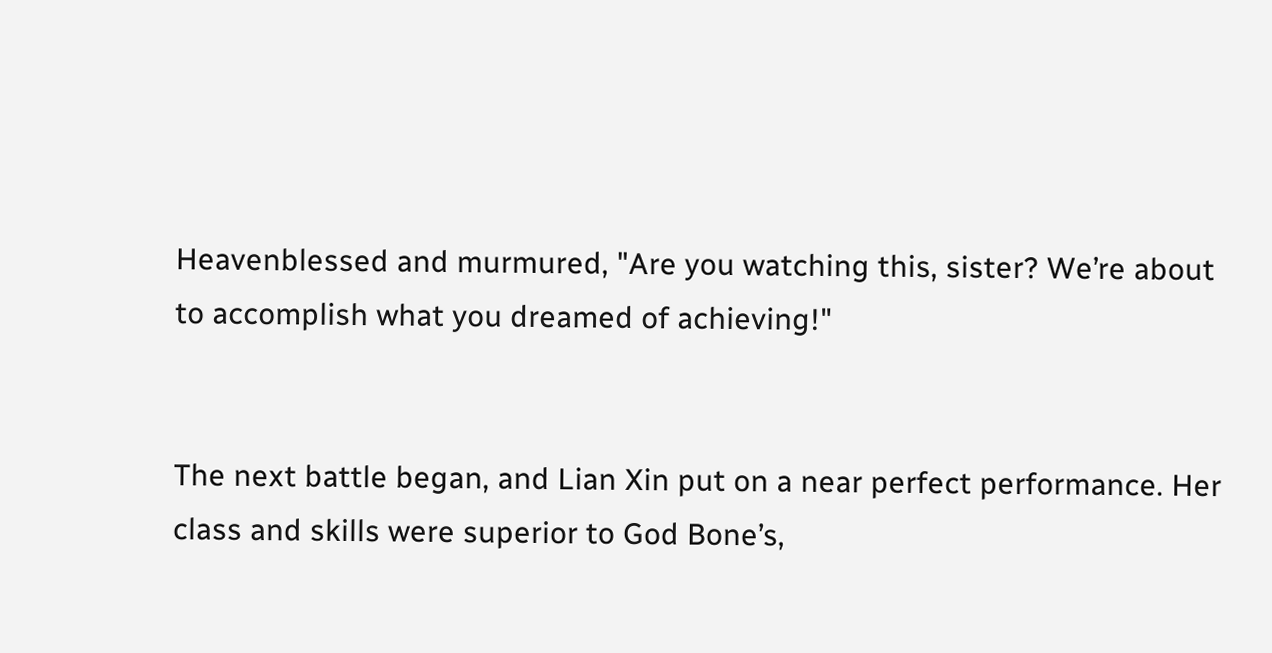Heavenblessed and murmured, "Are you watching this, sister? We’re about to accomplish what you dreamed of achieving!"


The next battle began, and Lian Xin put on a near perfect performance. Her class and skills were superior to God Bone’s,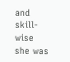and skill-wise she was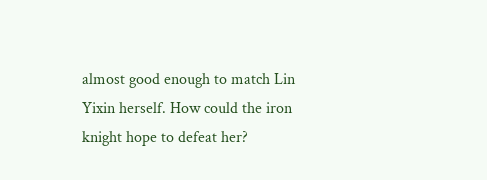almost good enough to match Lin Yixin herself. How could the iron knight hope to defeat her?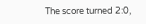The score turned 2:0,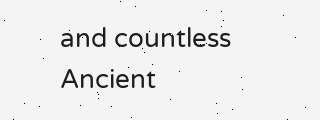and countless Ancient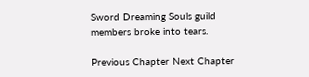Sword Dreaming Souls guild members broke into tears.

Previous Chapter Next Chapter